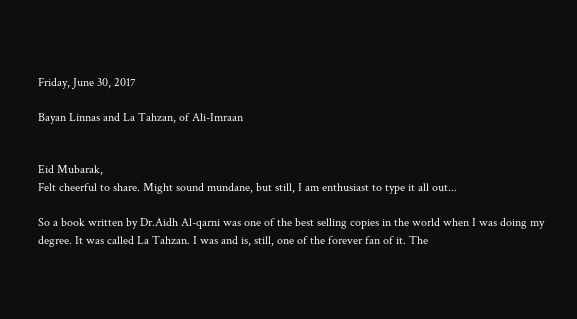Friday, June 30, 2017

Bayan Linnas and La Tahzan, of Ali-Imraan


Eid Mubarak,
Felt cheerful to share. Might sound mundane, but still, I am enthusiast to type it all out...

So a book written by Dr.Aidh Al-qarni was one of the best selling copies in the world when I was doing my degree. It was called La Tahzan. I was and is, still, one of the forever fan of it. The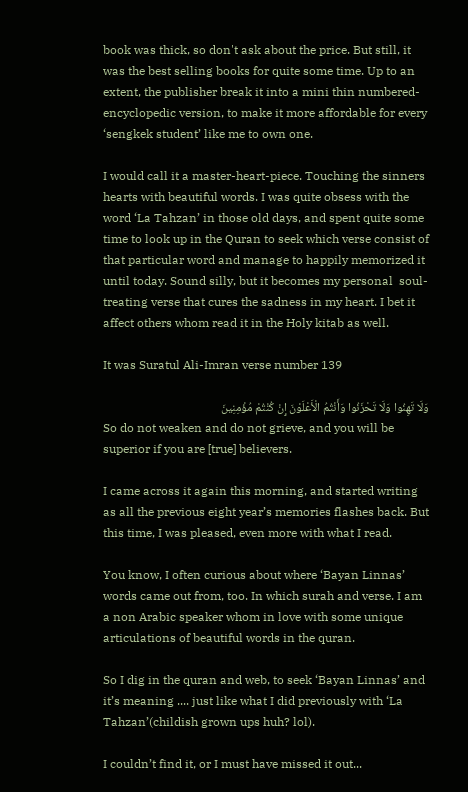book was thick, so don't ask about the price. But still, it was the best selling books for quite some time. Up to an extent, the publisher break it into a mini thin numbered-encyclopedic version, to make it more affordable for every ‘sengkek student’ like me to own one.

I would call it a master-heart-piece. Touching the sinners hearts with beautiful words. I was quite obsess with the word ‘La Tahzan’ in those old days, and spent quite some time to look up in the Quran to seek which verse consist of that particular word and manage to happily memorized it until today. Sound silly, but it becomes my personal  soul-treating verse that cures the sadness in my heart. I bet it affect others whom read it in the Holy kitab as well.

It was Suratul Ali-Imran verse number 139

وَلَا تَهِنُوا وَلَا تَحْزَنُوا وَأَنْتُمُ الْأَعْلَوْنَ إِنْ كُنْتُمْ مُؤْمِنِينَ
So do not weaken and do not grieve, and you will be superior if you are [true] believers.

I came across it again this morning, and started writing as all the previous eight year’s memories flashes back. But this time, I was pleased, even more with what I read.

You know, I often curious about where ‘Bayan Linnas’ words came out from, too. In which surah and verse. I am a non Arabic speaker whom in love with some unique articulations of beautiful words in the quran.

So I dig in the quran and web, to seek ‘Bayan Linnas’ and it’s meaning .... just like what I did previously with ‘La Tahzan’(childish grown ups huh? lol).

I couldn’t find it, or I must have missed it out...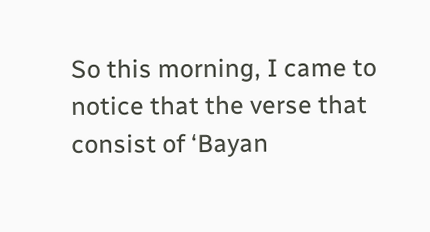So this morning, I came to notice that the verse that consist of ‘Bayan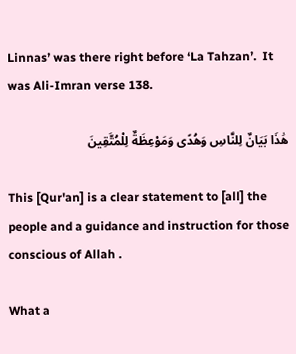Linnas’ was there right before ‘La Tahzan’.  It was Ali-Imran verse 138.

هَٰذَا بَيَانٌ لِلنَّاسِ وَهُدًى وَمَوْعِظَةٌ لِلْمُتَّقِينَ

This [Qur'an] is a clear statement to [all] the people and a guidance and instruction for those conscious of Allah .

What a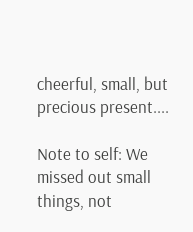cheerful, small, but precious present....

Note to self: We missed out small things, not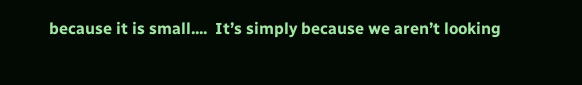because it is small....  It’s simply because we aren’t looking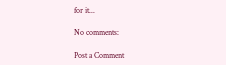for it...

No comments:

Post a Comment